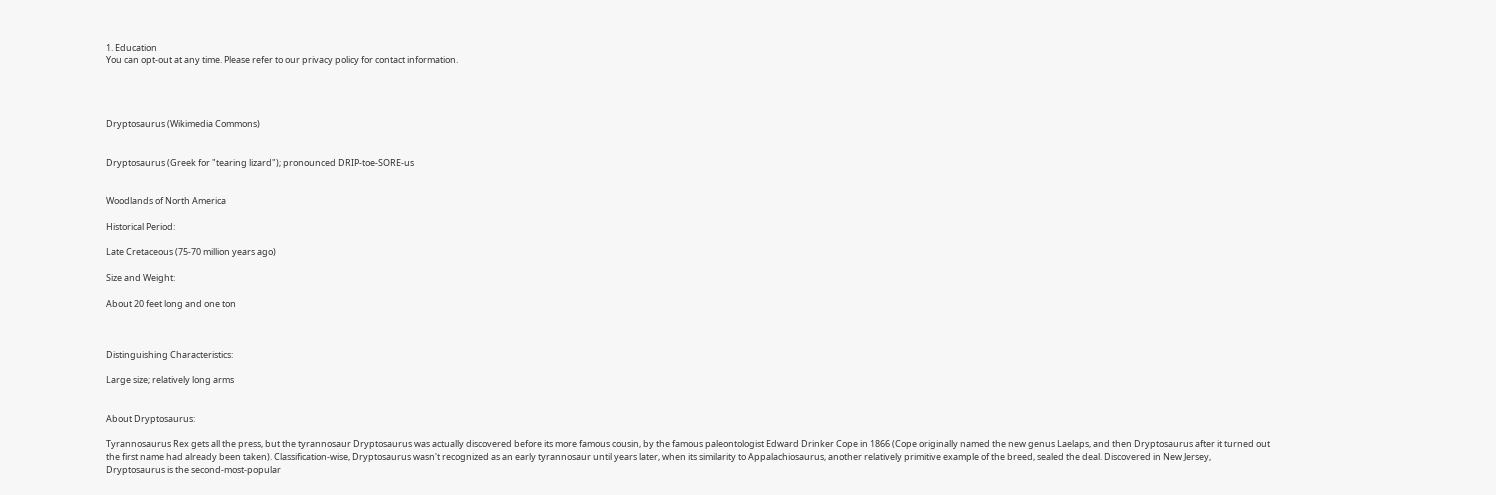1. Education
You can opt-out at any time. Please refer to our privacy policy for contact information.




Dryptosaurus (Wikimedia Commons)


Dryptosaurus (Greek for "tearing lizard"); pronounced DRIP-toe-SORE-us


Woodlands of North America

Historical Period:

Late Cretaceous (75-70 million years ago)

Size and Weight:

About 20 feet long and one ton



Distinguishing Characteristics:

Large size; relatively long arms


About Dryptosaurus:

Tyrannosaurus Rex gets all the press, but the tyrannosaur Dryptosaurus was actually discovered before its more famous cousin, by the famous paleontologist Edward Drinker Cope in 1866 (Cope originally named the new genus Laelaps, and then Dryptosaurus after it turned out the first name had already been taken). Classification-wise, Dryptosaurus wasn't recognized as an early tyrannosaur until years later, when its similarity to Appalachiosaurus, another relatively primitive example of the breed, sealed the deal. Discovered in New Jersey, Dryptosaurus is the second-most-popular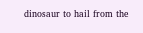dinosaur to hail from the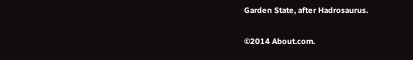Garden State, after Hadrosaurus.

©2014 About.com.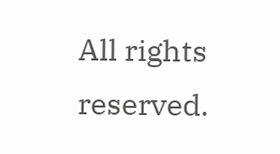All rights reserved.